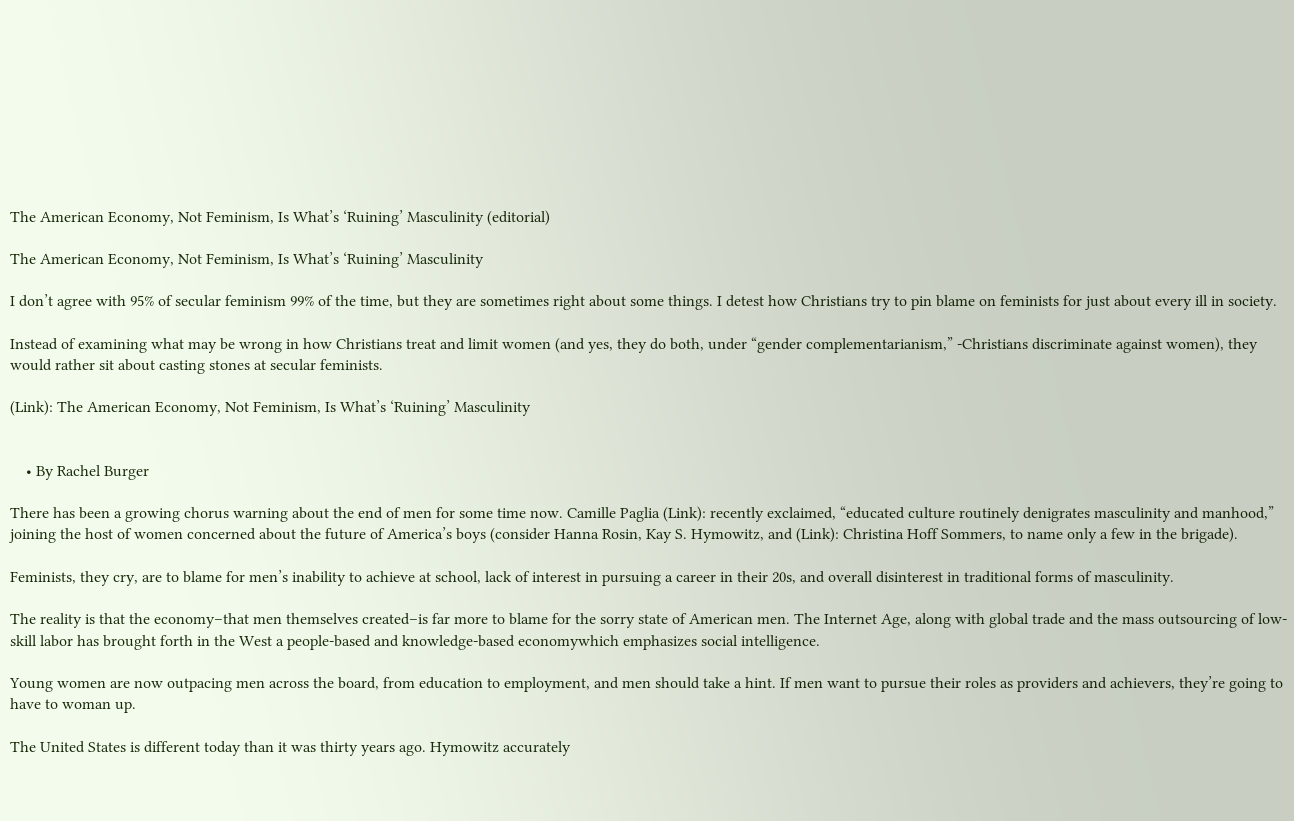The American Economy, Not Feminism, Is What’s ‘Ruining’ Masculinity (editorial)

The American Economy, Not Feminism, Is What’s ‘Ruining’ Masculinity

I don’t agree with 95% of secular feminism 99% of the time, but they are sometimes right about some things. I detest how Christians try to pin blame on feminists for just about every ill in society.

Instead of examining what may be wrong in how Christians treat and limit women (and yes, they do both, under “gender complementarianism,” -Christians discriminate against women), they would rather sit about casting stones at secular feminists.

(Link): The American Economy, Not Feminism, Is What’s ‘Ruining’ Masculinity


    • By Rachel Burger

There has been a growing chorus warning about the end of men for some time now. Camille Paglia (Link): recently exclaimed, “educated culture routinely denigrates masculinity and manhood,” joining the host of women concerned about the future of America’s boys (consider Hanna Rosin, Kay S. Hymowitz, and (Link): Christina Hoff Sommers, to name only a few in the brigade).

Feminists, they cry, are to blame for men’s inability to achieve at school, lack of interest in pursuing a career in their 20s, and overall disinterest in traditional forms of masculinity.

The reality is that the economy–that men themselves created–is far more to blame for the sorry state of American men. The Internet Age, along with global trade and the mass outsourcing of low-skill labor has brought forth in the West a people-based and knowledge-based economywhich emphasizes social intelligence.

Young women are now outpacing men across the board, from education to employment, and men should take a hint. If men want to pursue their roles as providers and achievers, they’re going to have to woman up.

The United States is different today than it was thirty years ago. Hymowitz accurately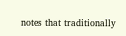notes that traditionally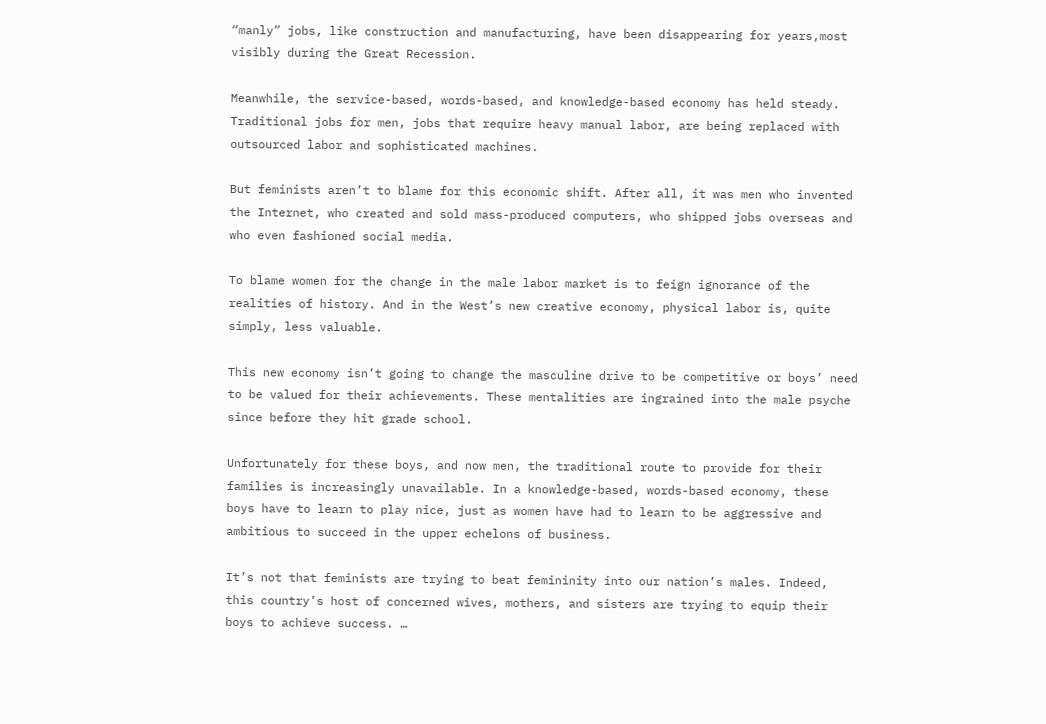“manly” jobs, like construction and manufacturing, have been disappearing for years,most visibly during the Great Recession.

Meanwhile, the service-based, words-based, and knowledge-based economy has held steady. Traditional jobs for men, jobs that require heavy manual labor, are being replaced with outsourced labor and sophisticated machines.

But feminists aren’t to blame for this economic shift. After all, it was men who invented the Internet, who created and sold mass-produced computers, who shipped jobs overseas and who even fashioned social media.

To blame women for the change in the male labor market is to feign ignorance of the realities of history. And in the West’s new creative economy, physical labor is, quite simply, less valuable.

This new economy isn’t going to change the masculine drive to be competitive or boys’ need to be valued for their achievements. These mentalities are ingrained into the male psyche since before they hit grade school.

Unfortunately for these boys, and now men, the traditional route to provide for their families is increasingly unavailable. In a knowledge-based, words-based economy, these boys have to learn to play nice, just as women have had to learn to be aggressive and ambitious to succeed in the upper echelons of business.

It’s not that feminists are trying to beat femininity into our nation’s males. Indeed, this country’s host of concerned wives, mothers, and sisters are trying to equip their boys to achieve success. …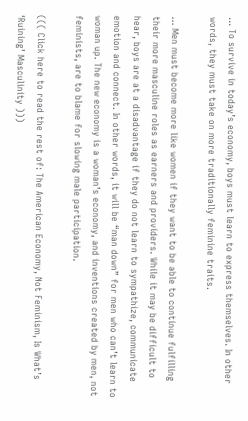… To survive in today’s economy, boys must learn to express themselves. In other words, they must take on more traditionally feminine traits.

… Men must become more like women if they want to be able to continue fulfilling their more masculine roles as earners and providers. While it may be difficult to hear, boys are at a disadvantage if they do not learn to sympathize, communicate emotion and connect. In other words, it will be “man down” for men who can’t learn to woman up. The new economy is a woman’s economy, and inventions created by men, not feminists, are to blame for slowing male participation.

((( Click here to read the rest of: The American Economy, Not Feminism, Is What’s ‘Ruining’ Masculinity )))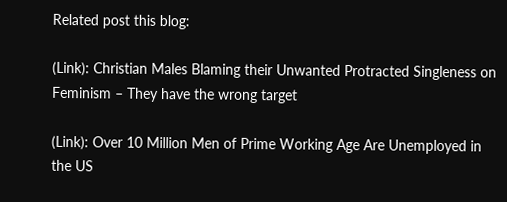Related post this blog:

(Link): Christian Males Blaming their Unwanted Protracted Singleness on Feminism – They have the wrong target

(Link): Over 10 Million Men of Prime Working Age Are Unemployed in the US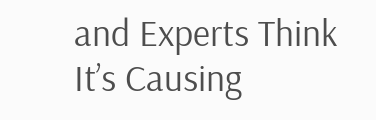and Experts Think It’s Causing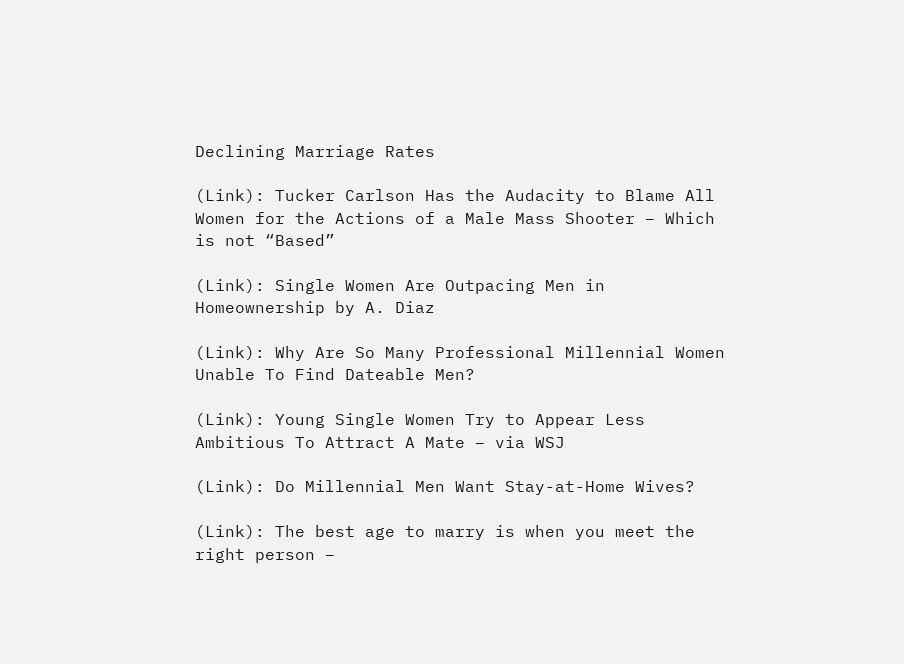Declining Marriage Rates

(Link): Tucker Carlson Has the Audacity to Blame All Women for the Actions of a Male Mass Shooter – Which is not “Based”

(Link): Single Women Are Outpacing Men in Homeownership by A. Diaz

(Link): Why Are So Many Professional Millennial Women Unable To Find Dateable Men?

(Link): Young Single Women Try to Appear Less Ambitious To Attract A Mate – via WSJ

(Link): Do Millennial Men Want Stay-at-Home Wives?

(Link): The best age to marry is when you meet the right person –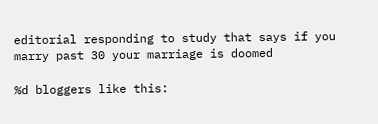editorial responding to study that says if you marry past 30 your marriage is doomed

%d bloggers like this: